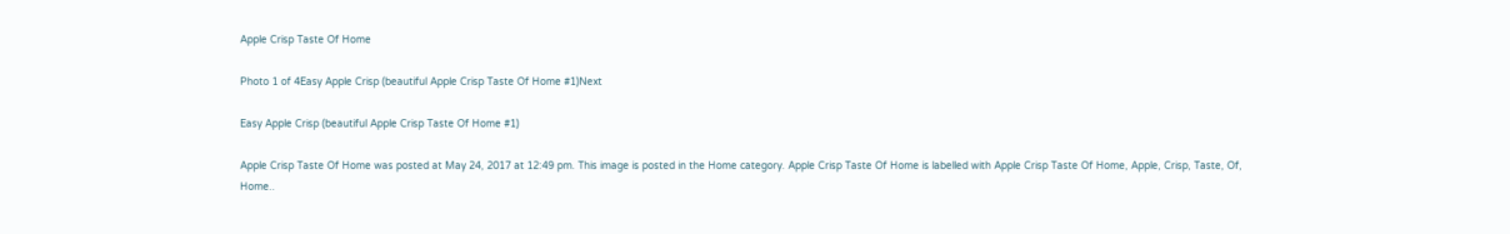Apple Crisp Taste Of Home

Photo 1 of 4Easy Apple Crisp (beautiful Apple Crisp Taste Of Home #1)Next

Easy Apple Crisp (beautiful Apple Crisp Taste Of Home #1)

Apple Crisp Taste Of Home was posted at May 24, 2017 at 12:49 pm. This image is posted in the Home category. Apple Crisp Taste Of Home is labelled with Apple Crisp Taste Of Home, Apple, Crisp, Taste, Of, Home..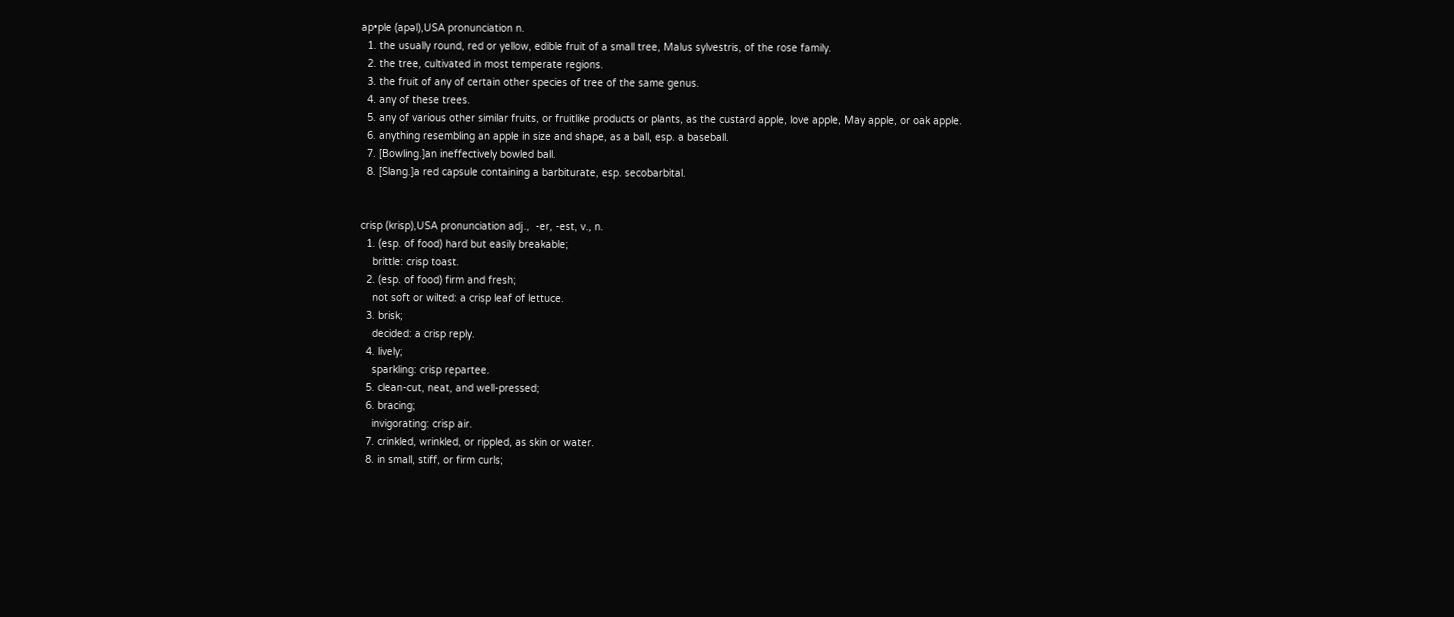ap•ple (apəl),USA pronunciation n.
  1. the usually round, red or yellow, edible fruit of a small tree, Malus sylvestris, of the rose family.
  2. the tree, cultivated in most temperate regions.
  3. the fruit of any of certain other species of tree of the same genus.
  4. any of these trees.
  5. any of various other similar fruits, or fruitlike products or plants, as the custard apple, love apple, May apple, or oak apple.
  6. anything resembling an apple in size and shape, as a ball, esp. a baseball.
  7. [Bowling.]an ineffectively bowled ball.
  8. [Slang.]a red capsule containing a barbiturate, esp. secobarbital.


crisp (krisp),USA pronunciation adj.,  -er, -est, v., n.
  1. (esp. of food) hard but easily breakable;
    brittle: crisp toast.
  2. (esp. of food) firm and fresh;
    not soft or wilted: a crisp leaf of lettuce.
  3. brisk;
    decided: a crisp reply.
  4. lively;
    sparkling: crisp repartee.
  5. clean-cut, neat, and well-pressed;
  6. bracing;
    invigorating: crisp air.
  7. crinkled, wrinkled, or rippled, as skin or water.
  8. in small, stiff, or firm curls;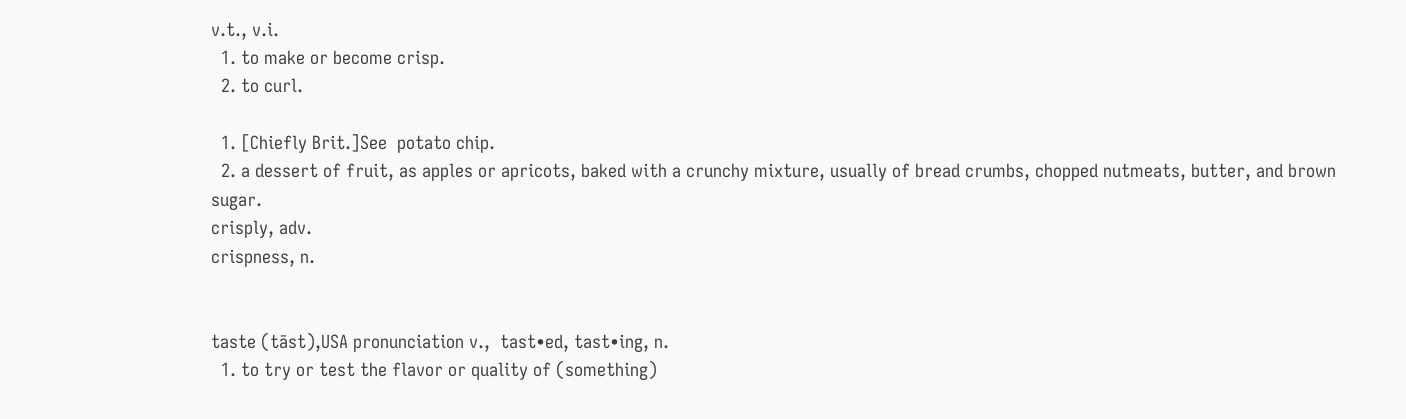v.t., v.i.
  1. to make or become crisp.
  2. to curl.

  1. [Chiefly Brit.]See  potato chip.
  2. a dessert of fruit, as apples or apricots, baked with a crunchy mixture, usually of bread crumbs, chopped nutmeats, butter, and brown sugar.
crisply, adv.
crispness, n.


taste (tāst),USA pronunciation v.,  tast•ed, tast•ing, n.
  1. to try or test the flavor or quality of (something)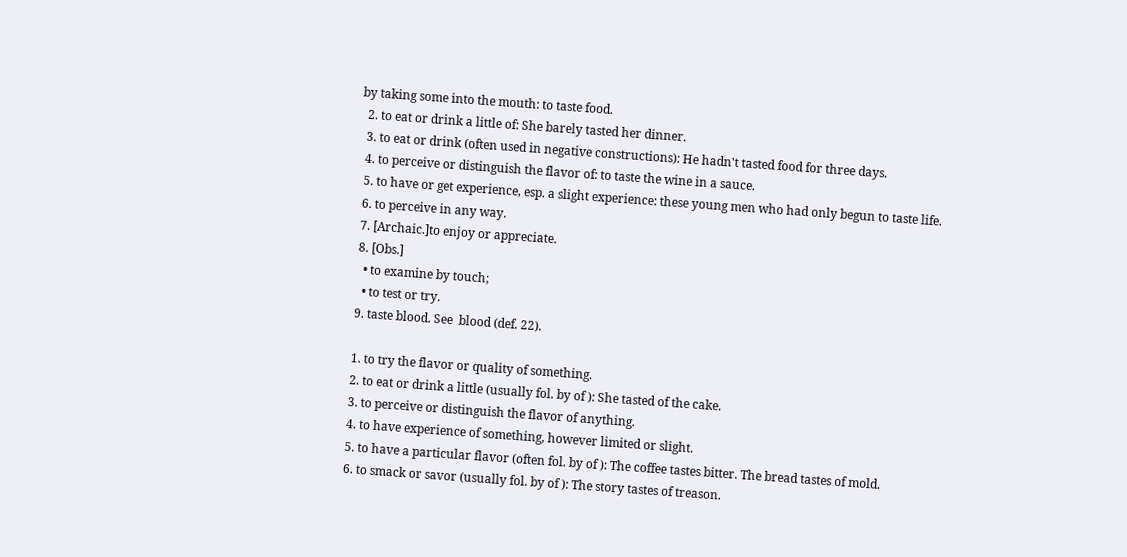by taking some into the mouth: to taste food.
  2. to eat or drink a little of: She barely tasted her dinner.
  3. to eat or drink (often used in negative constructions): He hadn't tasted food for three days.
  4. to perceive or distinguish the flavor of: to taste the wine in a sauce.
  5. to have or get experience, esp. a slight experience: these young men who had only begun to taste life.
  6. to perceive in any way.
  7. [Archaic.]to enjoy or appreciate.
  8. [Obs.]
    • to examine by touch;
    • to test or try.
  9. taste blood. See  blood (def. 22).

  1. to try the flavor or quality of something.
  2. to eat or drink a little (usually fol. by of ): She tasted of the cake.
  3. to perceive or distinguish the flavor of anything.
  4. to have experience of something, however limited or slight.
  5. to have a particular flavor (often fol. by of ): The coffee tastes bitter. The bread tastes of mold.
  6. to smack or savor (usually fol. by of ): The story tastes of treason.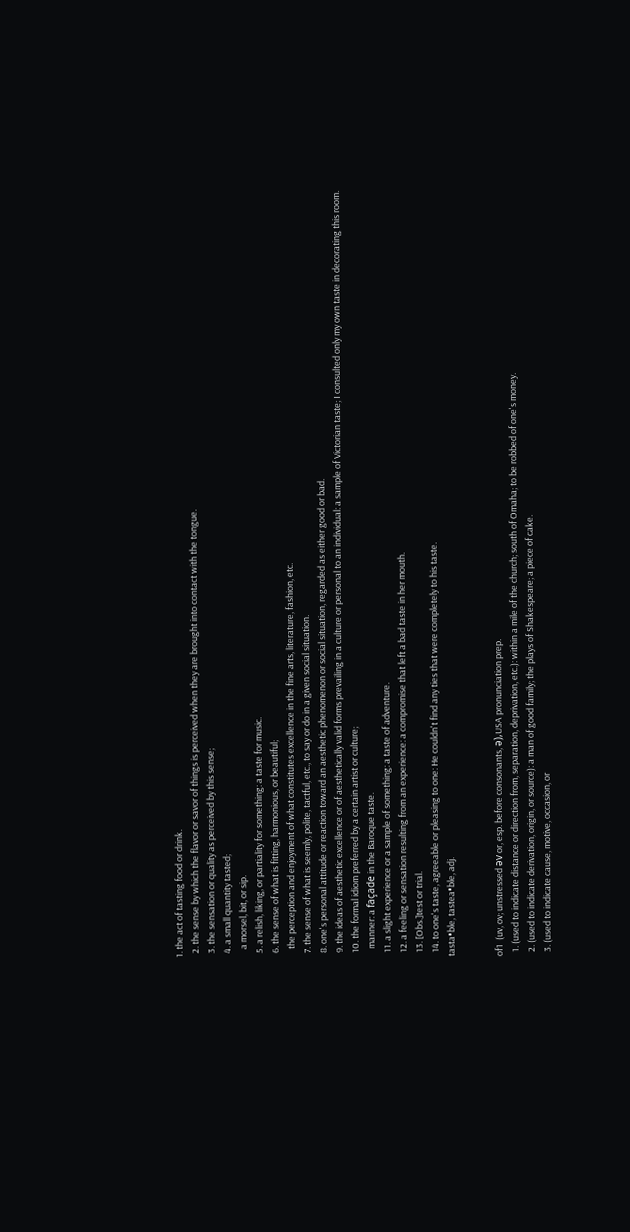1. the act of tasting food or drink.
  2. the sense by which the flavor or savor of things is perceived when they are brought into contact with the tongue.
  3. the sensation or quality as perceived by this sense;
  4. a small quantity tasted;
    a morsel, bit, or sip.
  5. a relish, liking, or partiality for something: a taste for music.
  6. the sense of what is fitting, harmonious, or beautiful;
    the perception and enjoyment of what constitutes excellence in the fine arts, literature, fashion, etc.
  7. the sense of what is seemly, polite, tactful, etc., to say or do in a given social situation.
  8. one's personal attitude or reaction toward an aesthetic phenomenon or social situation, regarded as either good or bad.
  9. the ideas of aesthetic excellence or of aesthetically valid forms prevailing in a culture or personal to an individual: a sample of Victorian taste; I consulted only my own taste in decorating this room.
  10. the formal idiom preferred by a certain artist or culture;
    manner: a façade in the Baroque taste.
  11. a slight experience or a sample of something: a taste of adventure.
  12. a feeling or sensation resulting from an experience: a compromise that left a bad taste in her mouth.
  13. [Obs.]test or trial.
  14. to one's taste, agreeable or pleasing to one: He couldn't find any ties that were completely to his taste.
tasta•ble, tastea•ble, adj.


of1  (uv, ov; unstressed əv or, esp. before consonants, ə),USA pronunciation prep.
  1. (used to indicate distance or direction from, separation, deprivation, etc.): within a mile of the church; south of Omaha; to be robbed of one's money.
  2. (used to indicate derivation, origin, or source): a man of good family; the plays of Shakespeare; a piece of cake.
  3. (used to indicate cause, motive, occasion, or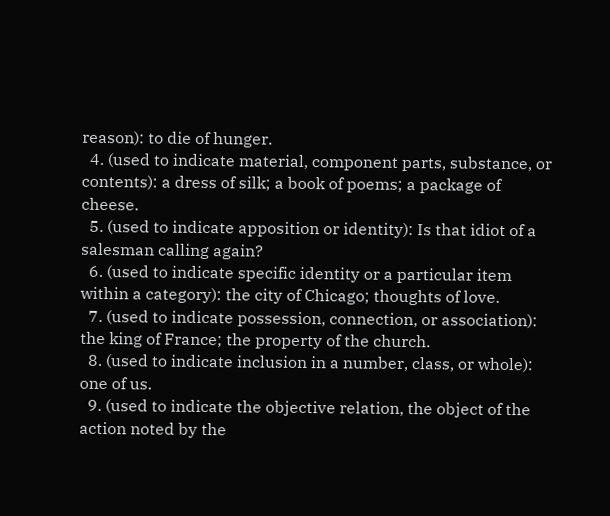reason): to die of hunger.
  4. (used to indicate material, component parts, substance, or contents): a dress of silk; a book of poems; a package of cheese.
  5. (used to indicate apposition or identity): Is that idiot of a salesman calling again?
  6. (used to indicate specific identity or a particular item within a category): the city of Chicago; thoughts of love.
  7. (used to indicate possession, connection, or association): the king of France; the property of the church.
  8. (used to indicate inclusion in a number, class, or whole): one of us.
  9. (used to indicate the objective relation, the object of the action noted by the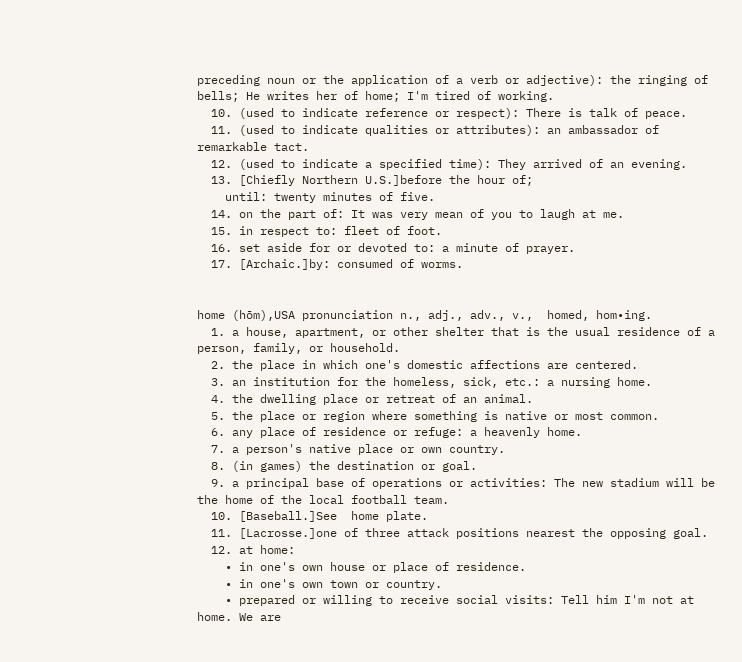preceding noun or the application of a verb or adjective): the ringing of bells; He writes her of home; I'm tired of working.
  10. (used to indicate reference or respect): There is talk of peace.
  11. (used to indicate qualities or attributes): an ambassador of remarkable tact.
  12. (used to indicate a specified time): They arrived of an evening.
  13. [Chiefly Northern U.S.]before the hour of;
    until: twenty minutes of five.
  14. on the part of: It was very mean of you to laugh at me.
  15. in respect to: fleet of foot.
  16. set aside for or devoted to: a minute of prayer.
  17. [Archaic.]by: consumed of worms.


home (hōm),USA pronunciation n., adj., adv., v.,  homed, hom•ing.
  1. a house, apartment, or other shelter that is the usual residence of a person, family, or household.
  2. the place in which one's domestic affections are centered.
  3. an institution for the homeless, sick, etc.: a nursing home.
  4. the dwelling place or retreat of an animal.
  5. the place or region where something is native or most common.
  6. any place of residence or refuge: a heavenly home.
  7. a person's native place or own country.
  8. (in games) the destination or goal.
  9. a principal base of operations or activities: The new stadium will be the home of the local football team.
  10. [Baseball.]See  home plate.
  11. [Lacrosse.]one of three attack positions nearest the opposing goal.
  12. at home:
    • in one's own house or place of residence.
    • in one's own town or country.
    • prepared or willing to receive social visits: Tell him I'm not at home. We are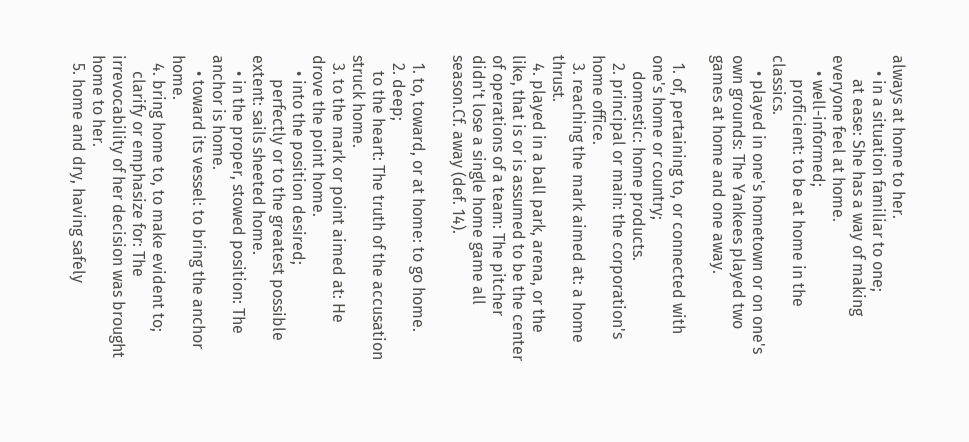always at home to her.
    • in a situation familiar to one;
      at ease: She has a way of making everyone feel at home.
    • well-informed;
      proficient: to be at home in the classics.
    • played in one's hometown or on one's own grounds: The Yankees played two games at home and one away.

  1. of, pertaining to, or connected with one's home or country;
    domestic: home products.
  2. principal or main: the corporation's home office.
  3. reaching the mark aimed at: a home thrust.
  4. played in a ball park, arena, or the like, that is or is assumed to be the center of operations of a team: The pitcher didn't lose a single home game all season.Cf. away (def. 14).

  1. to, toward, or at home: to go home.
  2. deep;
    to the heart: The truth of the accusation struck home.
  3. to the mark or point aimed at: He drove the point home.
    • into the position desired;
      perfectly or to the greatest possible extent: sails sheeted home.
    • in the proper, stowed position: The anchor is home.
    • toward its vessel: to bring the anchor home.
  4. bring home to, to make evident to;
    clarify or emphasize for: The irrevocability of her decision was brought home to her.
  5. home and dry, having safely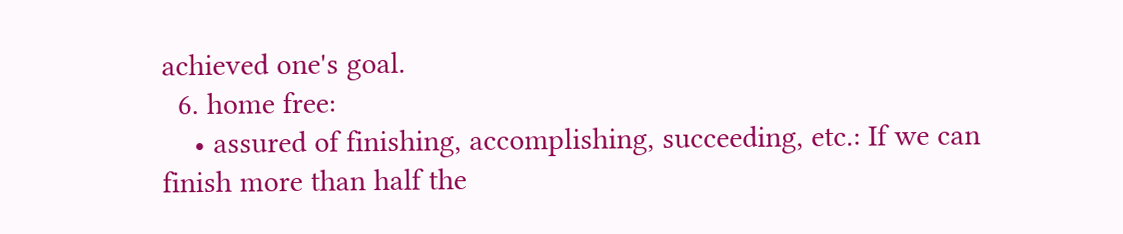achieved one's goal.
  6. home free:
    • assured of finishing, accomplishing, succeeding, etc.: If we can finish more than half the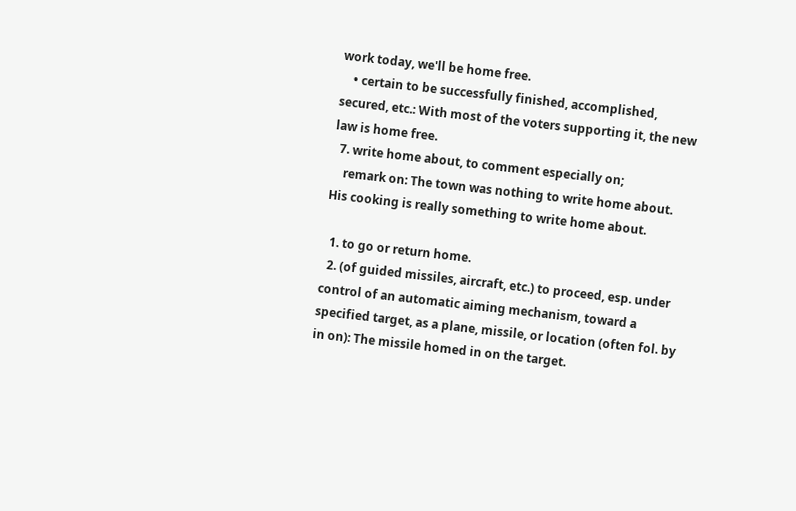work today, we'll be home free.
    • certain to be successfully finished, accomplished, secured, etc.: With most of the voters supporting it, the new law is home free.
  7. write home about, to comment especially on;
    remark on: The town was nothing to write home about. His cooking is really something to write home about.

  1. to go or return home.
  2. (of guided missiles, aircraft, etc.) to proceed, esp. under control of an automatic aiming mechanism, toward a specified target, as a plane, missile, or location (often fol. by in on): The missile homed in on the target.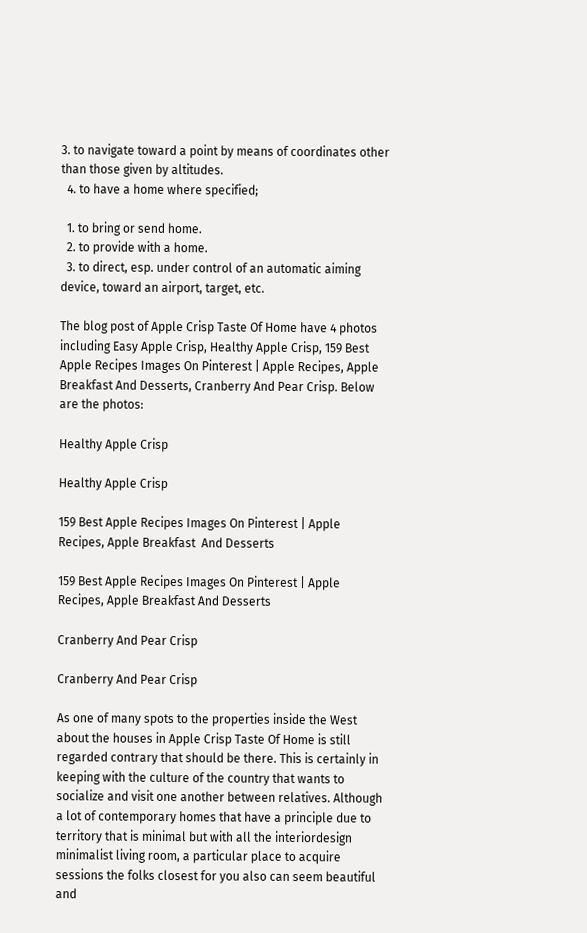3. to navigate toward a point by means of coordinates other than those given by altitudes.
  4. to have a home where specified;

  1. to bring or send home.
  2. to provide with a home.
  3. to direct, esp. under control of an automatic aiming device, toward an airport, target, etc.

The blog post of Apple Crisp Taste Of Home have 4 photos including Easy Apple Crisp, Healthy Apple Crisp, 159 Best Apple Recipes Images On Pinterest | Apple Recipes, Apple Breakfast And Desserts, Cranberry And Pear Crisp. Below are the photos:

Healthy Apple Crisp

Healthy Apple Crisp

159 Best Apple Recipes Images On Pinterest | Apple Recipes, Apple Breakfast  And Desserts

159 Best Apple Recipes Images On Pinterest | Apple Recipes, Apple Breakfast And Desserts

Cranberry And Pear Crisp

Cranberry And Pear Crisp

As one of many spots to the properties inside the West about the houses in Apple Crisp Taste Of Home is still regarded contrary that should be there. This is certainly in keeping with the culture of the country that wants to socialize and visit one another between relatives. Although a lot of contemporary homes that have a principle due to territory that is minimal but with all the interiordesign minimalist living room, a particular place to acquire sessions the folks closest for you also can seem beautiful and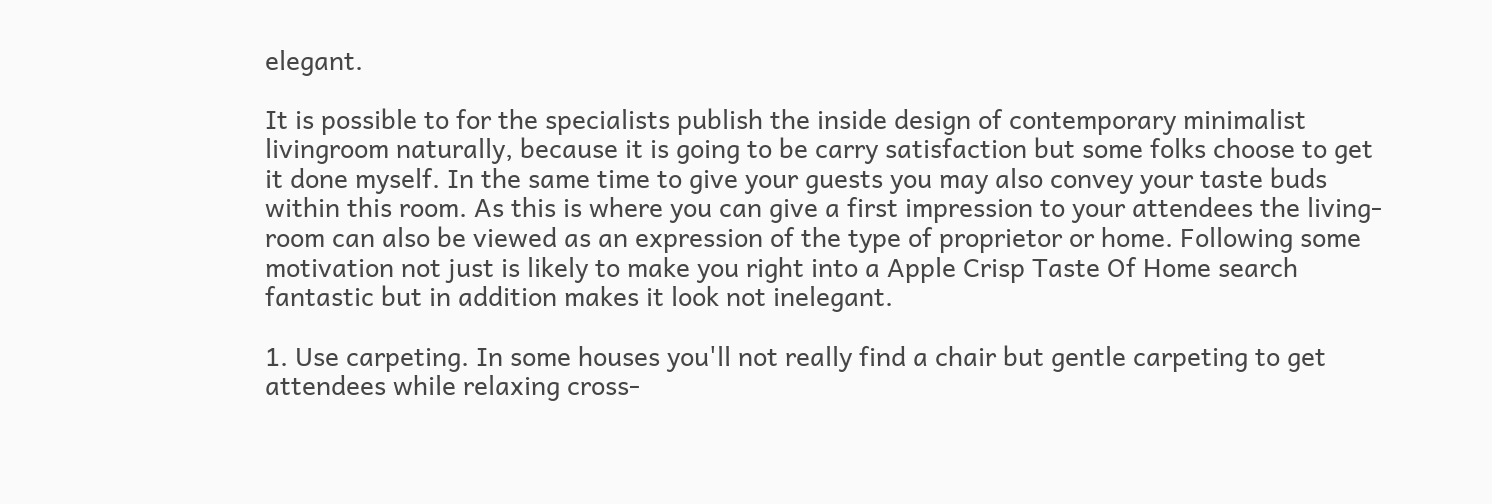elegant.

It is possible to for the specialists publish the inside design of contemporary minimalist livingroom naturally, because it is going to be carry satisfaction but some folks choose to get it done myself. In the same time to give your guests you may also convey your taste buds within this room. As this is where you can give a first impression to your attendees the living-room can also be viewed as an expression of the type of proprietor or home. Following some motivation not just is likely to make you right into a Apple Crisp Taste Of Home search fantastic but in addition makes it look not inelegant.

1. Use carpeting. In some houses you'll not really find a chair but gentle carpeting to get attendees while relaxing cross-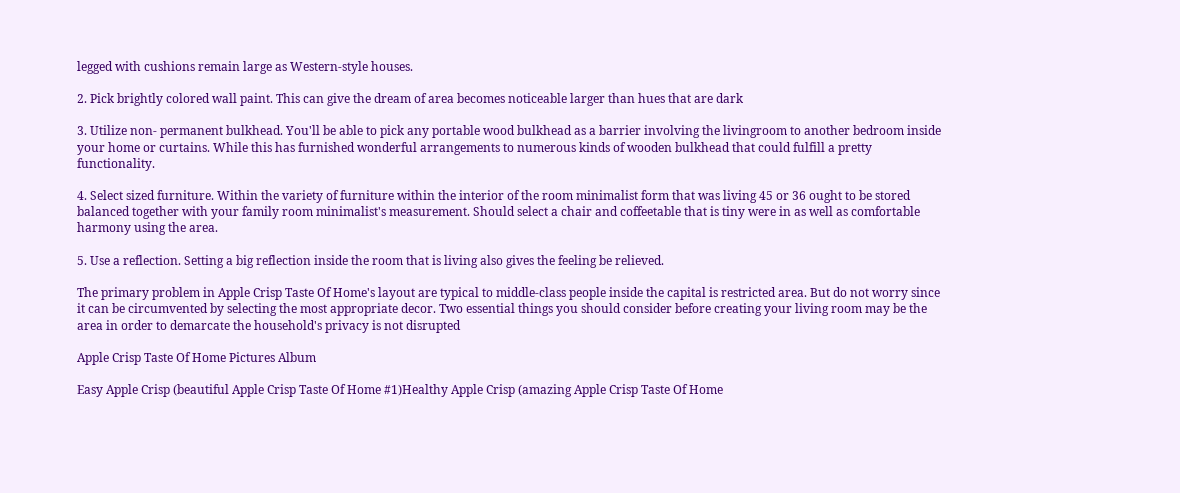legged with cushions remain large as Western-style houses.

2. Pick brightly colored wall paint. This can give the dream of area becomes noticeable larger than hues that are dark

3. Utilize non- permanent bulkhead. You'll be able to pick any portable wood bulkhead as a barrier involving the livingroom to another bedroom inside your home or curtains. While this has furnished wonderful arrangements to numerous kinds of wooden bulkhead that could fulfill a pretty functionality.

4. Select sized furniture. Within the variety of furniture within the interior of the room minimalist form that was living 45 or 36 ought to be stored balanced together with your family room minimalist's measurement. Should select a chair and coffeetable that is tiny were in as well as comfortable harmony using the area.

5. Use a reflection. Setting a big reflection inside the room that is living also gives the feeling be relieved.

The primary problem in Apple Crisp Taste Of Home's layout are typical to middle-class people inside the capital is restricted area. But do not worry since it can be circumvented by selecting the most appropriate decor. Two essential things you should consider before creating your living room may be the area in order to demarcate the household's privacy is not disrupted

Apple Crisp Taste Of Home Pictures Album

Easy Apple Crisp (beautiful Apple Crisp Taste Of Home #1)Healthy Apple Crisp (amazing Apple Crisp Taste Of Home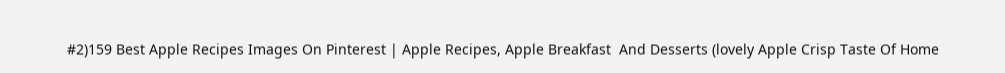#2)159 Best Apple Recipes Images On Pinterest | Apple Recipes, Apple Breakfast  And Desserts (lovely Apple Crisp Taste Of Home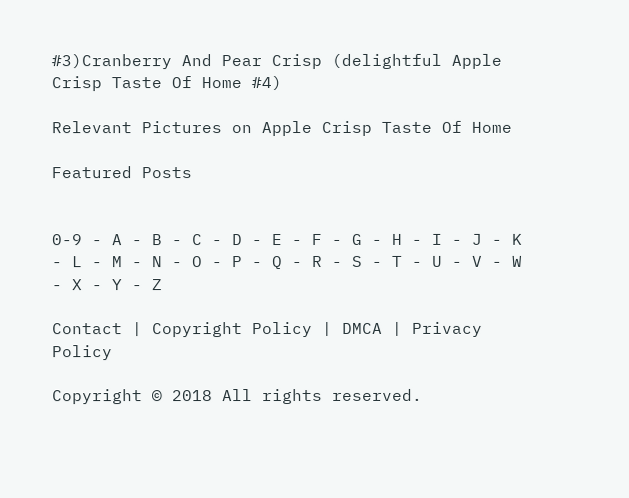#3)Cranberry And Pear Crisp (delightful Apple Crisp Taste Of Home #4)

Relevant Pictures on Apple Crisp Taste Of Home

Featured Posts


0-9 - A - B - C - D - E - F - G - H - I - J - K - L - M - N - O - P - Q - R - S - T - U - V - W - X - Y - Z

Contact | Copyright Policy | DMCA | Privacy Policy

Copyright © 2018 All rights reserved.